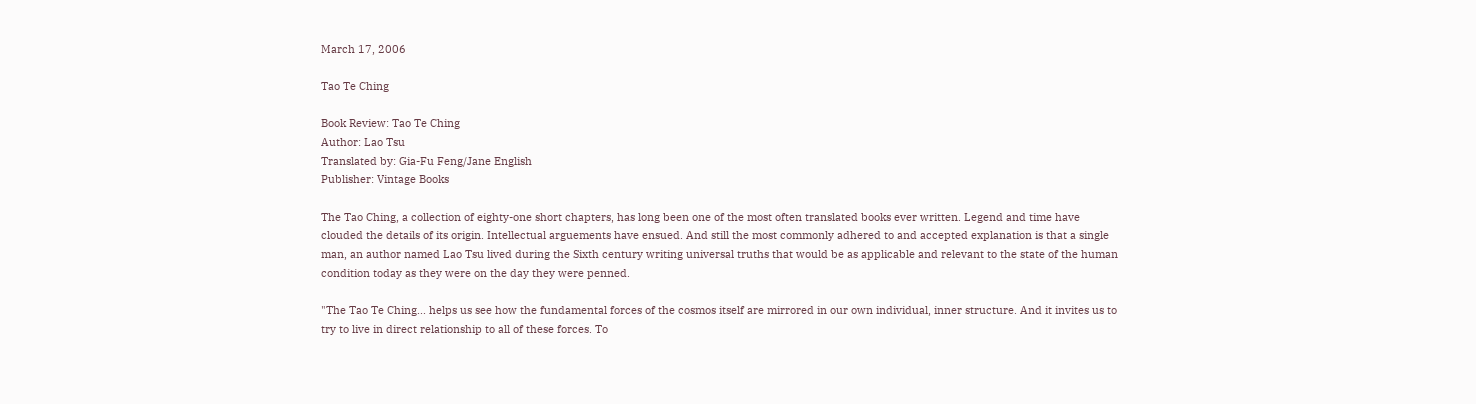March 17, 2006

Tao Te Ching

Book Review: Tao Te Ching
Author: Lao Tsu
Translated by: Gia-Fu Feng/Jane English
Publisher: Vintage Books

The Tao Ching, a collection of eighty-one short chapters, has long been one of the most often translated books ever written. Legend and time have clouded the details of its origin. Intellectual arguements have ensued. And still the most commonly adhered to and accepted explanation is that a single man, an author named Lao Tsu lived during the Sixth century writing universal truths that would be as applicable and relevant to the state of the human condition today as they were on the day they were penned.

"The Tao Te Ching... helps us see how the fundamental forces of the cosmos itself are mirrored in our own individual, inner structure. And it invites us to try to live in direct relationship to all of these forces. To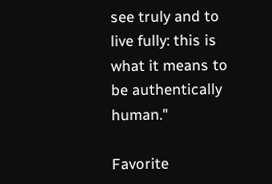see truly and to live fully: this is what it means to be authentically human."

Favorite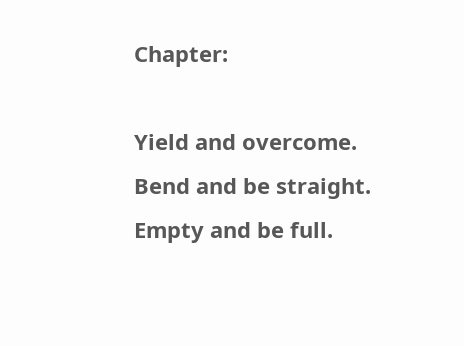Chapter:

Yield and overcome.
Bend and be straight.
Empty and be full.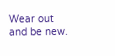Wear out and be new.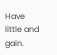Have little and gain.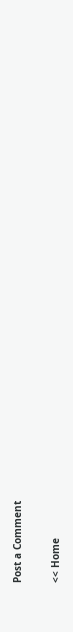Post a Comment

<< Home